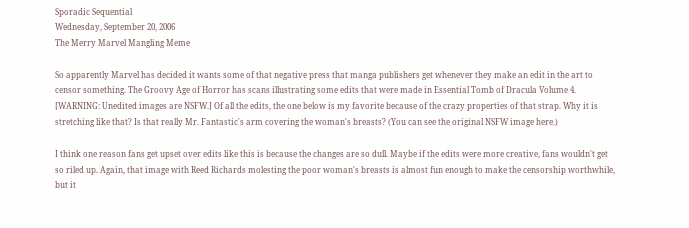Sporadic Sequential
Wednesday, September 20, 2006
The Merry Marvel Mangling Meme

So apparently Marvel has decided it wants some of that negative press that manga publishers get whenever they make an edit in the art to censor something. The Groovy Age of Horror has scans illustrating some edits that were made in Essential Tomb of Dracula Volume 4. [WARNING: Unedited images are NSFW.] Of all the edits, the one below is my favorite because of the crazy properties of that strap. Why it is stretching like that? Is that really Mr. Fantastic's arm covering the woman's breasts? (You can see the original NSFW image here.)

I think one reason fans get upset over edits like this is because the changes are so dull. Maybe if the edits were more creative, fans wouldn't get so riled up. Again, that image with Reed Richards molesting the poor woman's breasts is almost fun enough to make the censorship worthwhile, but it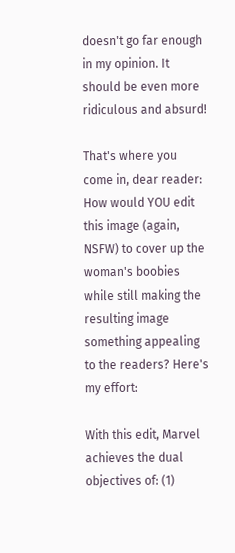doesn't go far enough in my opinion. It should be even more ridiculous and absurd!

That's where you come in, dear reader: How would YOU edit this image (again, NSFW) to cover up the woman's boobies while still making the resulting image something appealing to the readers? Here's my effort:

With this edit, Marvel achieves the dual objectives of: (1)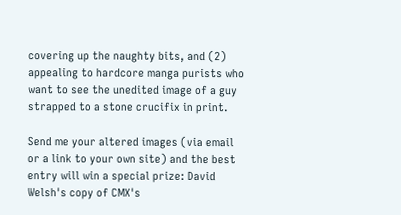covering up the naughty bits, and (2) appealing to hardcore manga purists who want to see the unedited image of a guy strapped to a stone crucifix in print.

Send me your altered images (via email or a link to your own site) and the best entry will win a special prize: David Welsh's copy of CMX's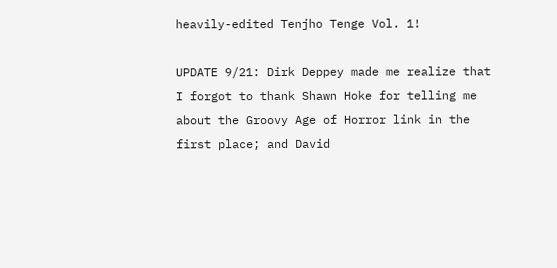heavily-edited Tenjho Tenge Vol. 1!

UPDATE 9/21: Dirk Deppey made me realize that I forgot to thank Shawn Hoke for telling me about the Groovy Age of Horror link in the first place; and David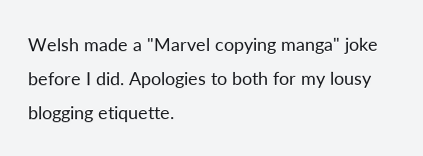Welsh made a "Marvel copying manga" joke before I did. Apologies to both for my lousy blogging etiquette.